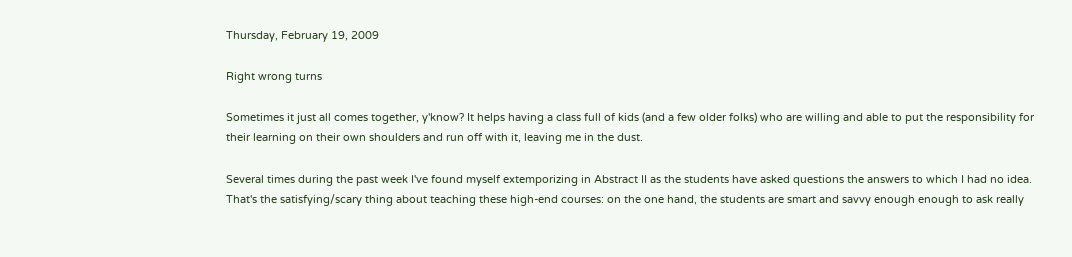Thursday, February 19, 2009

Right wrong turns

Sometimes it just all comes together, y'know? It helps having a class full of kids (and a few older folks) who are willing and able to put the responsibility for their learning on their own shoulders and run off with it, leaving me in the dust.

Several times during the past week I've found myself extemporizing in Abstract II as the students have asked questions the answers to which I had no idea. That's the satisfying/scary thing about teaching these high-end courses: on the one hand, the students are smart and savvy enough enough to ask really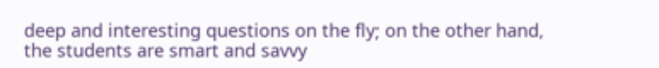deep and interesting questions on the fly; on the other hand, the students are smart and savvy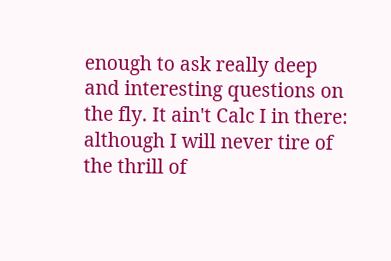enough to ask really deep and interesting questions on the fly. It ain't Calc I in there: although I will never tire of the thrill of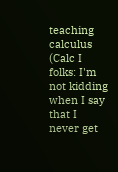teaching calculus (Calc I folks: I'm not kidding when I say that I never get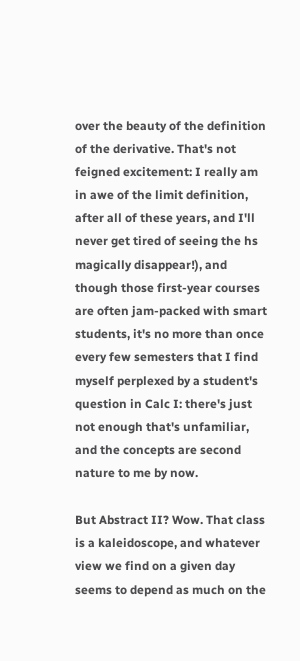over the beauty of the definition of the derivative. That's not feigned excitement: I really am in awe of the limit definition, after all of these years, and I'll never get tired of seeing the hs magically disappear!), and though those first-year courses are often jam-packed with smart students, it's no more than once every few semesters that I find myself perplexed by a student's question in Calc I: there's just not enough that's unfamiliar, and the concepts are second nature to me by now.

But Abstract II? Wow. That class is a kaleidoscope, and whatever view we find on a given day seems to depend as much on the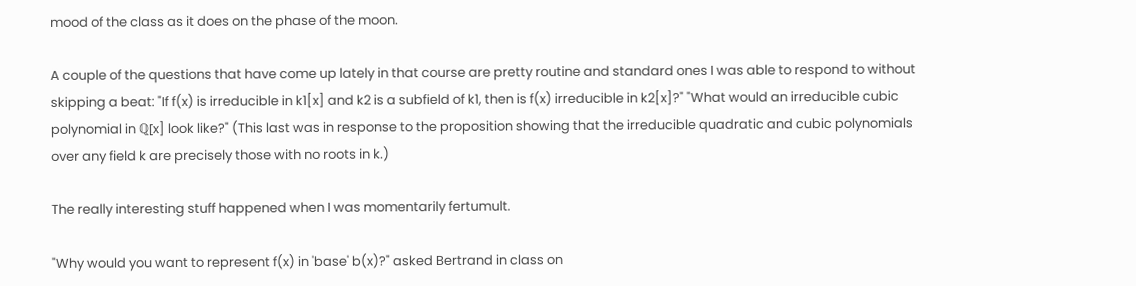mood of the class as it does on the phase of the moon.

A couple of the questions that have come up lately in that course are pretty routine and standard ones I was able to respond to without skipping a beat: "If f(x) is irreducible in k1[x] and k2 is a subfield of k1, then is f(x) irreducible in k2[x]?" "What would an irreducible cubic polynomial in ℚ[x] look like?" (This last was in response to the proposition showing that the irreducible quadratic and cubic polynomials over any field k are precisely those with no roots in k.)

The really interesting stuff happened when I was momentarily fertumult.

"Why would you want to represent f(x) in 'base' b(x)?" asked Bertrand in class on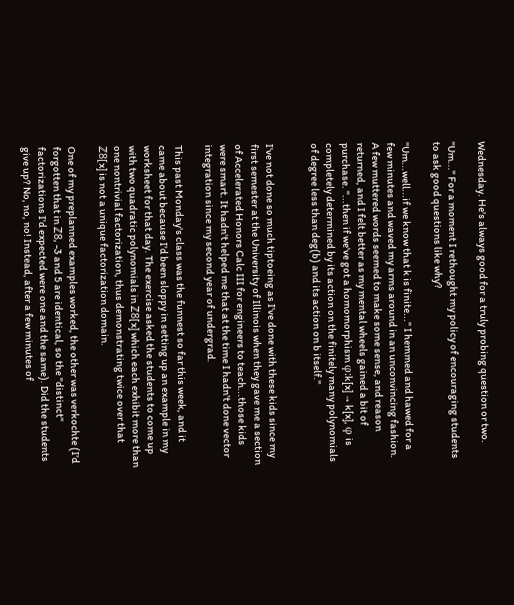Wednesday. He's always good for a truly probing question or two.

"Um..." For a moment I rethought my policy of encouraging students to ask good questions like why?

"Um...well...if we know that k is finite..." I hemmed and hawed for a few minutes and waved my arms around in an unconvincing fashion. A few muttered words seemed to make some sense, and reason returned, and I felt better as my mental wheels gained a bit of purchase. "...then if we've got a homomorphism φ:k[x] → k[x], φ is completely determined by its action on the finitely many polynomials of degree less than deg(b) and its action on b itself."


I've not done so much tiptoeing as I've done with these kids since my first semester at the University of Illinois when they gave me a section of Accelerated Honors Calc III for engineers to teach...those kids were smart. It hadn't helped me that at the time I hadn't done vector integration since my second year of undergrad.

This past Monday's class was the funnest so far this week, and it came about because I'd been sloppy in setting up an example in my worksheet for that day. The exercise asked the students to come up with two quadratic polynomials in ℤ8[x] which each exhibit more than one nontrivial factorization, thus demonstrating twice over that ℤ8[x] is not a unique factorization domain.

One of my preplanned examples worked, the other was verkochte (I'd forgotten that in ℤ8, -3 and 5 are identical, so the "distinct" factorizations I'd expected were one and the same). Did the students give up? No, no, no! Instead, after a few minutes of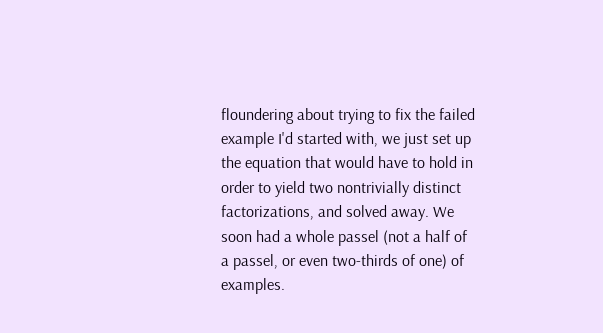floundering about trying to fix the failed example I'd started with, we just set up the equation that would have to hold in order to yield two nontrivially distinct factorizations, and solved away. We soon had a whole passel (not a half of a passel, or even two-thirds of one) of examples.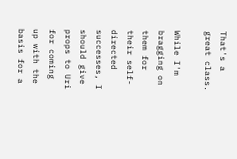That's a great class.

While I'm bragging on them for their self-directed successes, I should give props to Uri for coming up with the basis for a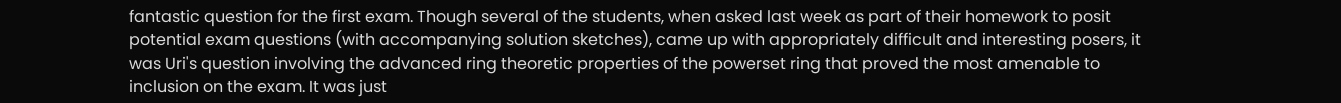fantastic question for the first exam. Though several of the students, when asked last week as part of their homework to posit potential exam questions (with accompanying solution sketches), came up with appropriately difficult and interesting posers, it was Uri's question involving the advanced ring theoretic properties of the powerset ring that proved the most amenable to inclusion on the exam. It was just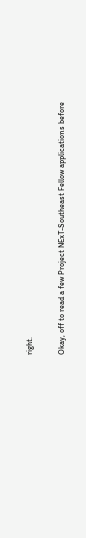right.

Okay, off to read a few Project NExT-Southeast Fellow applications before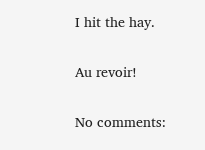I hit the hay.

Au revoir!

No comments: